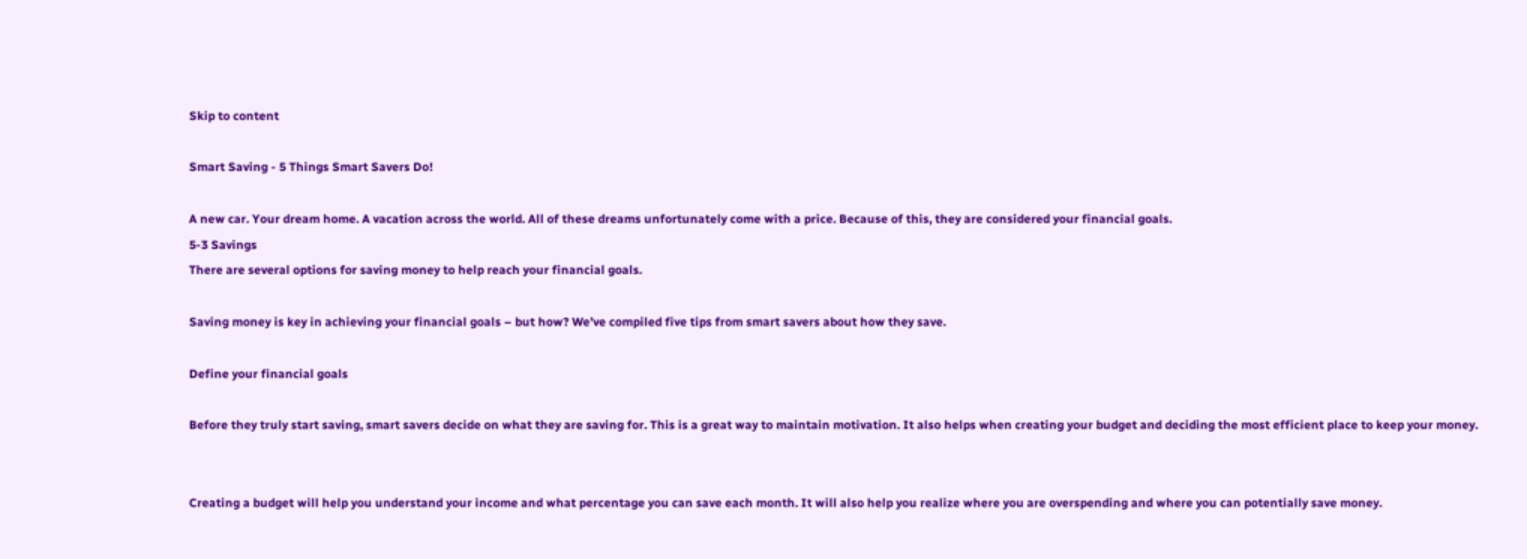Skip to content

Smart Saving - 5 Things Smart Savers Do!

A new car. Your dream home. A vacation across the world. All of these dreams unfortunately come with a price. Because of this, they are considered your financial goals.
5-3 Savings
There are several options for saving money to help reach your financial goals.

Saving money is key in achieving your financial goals – but how? We’ve compiled five tips from smart savers about how they save.

Define your financial goals

Before they truly start saving, smart savers decide on what they are saving for. This is a great way to maintain motivation. It also helps when creating your budget and deciding the most efficient place to keep your money.


Creating a budget will help you understand your income and what percentage you can save each month. It will also help you realize where you are overspending and where you can potentially save money.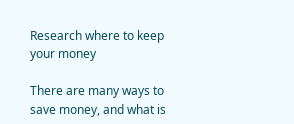Research where to keep your money

There are many ways to save money, and what is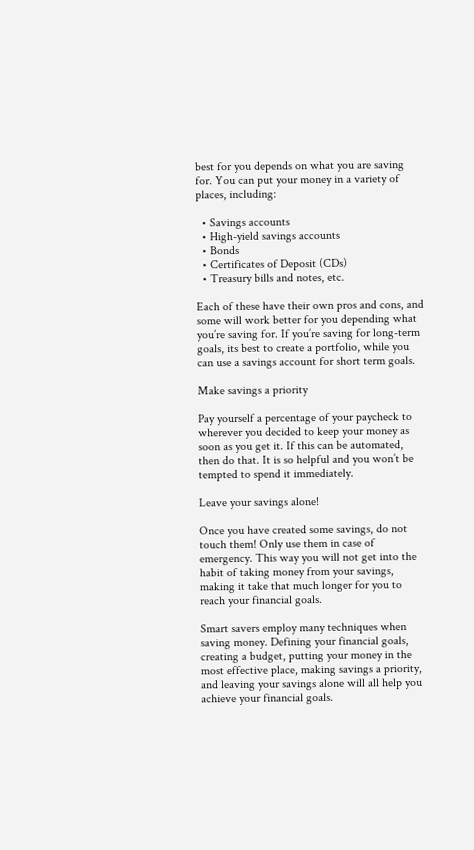best for you depends on what you are saving for. You can put your money in a variety of places, including:

  • Savings accounts
  • High-yield savings accounts
  • Bonds
  • Certificates of Deposit (CDs)
  • Treasury bills and notes, etc.

Each of these have their own pros and cons, and some will work better for you depending what you’re saving for. If you’re saving for long-term goals, its best to create a portfolio, while you can use a savings account for short term goals.

Make savings a priority

Pay yourself a percentage of your paycheck to wherever you decided to keep your money as soon as you get it. If this can be automated, then do that. It is so helpful and you won’t be tempted to spend it immediately.

Leave your savings alone!

Once you have created some savings, do not touch them! Only use them in case of emergency. This way you will not get into the habit of taking money from your savings, making it take that much longer for you to reach your financial goals.

Smart savers employ many techniques when saving money. Defining your financial goals, creating a budget, putting your money in the most effective place, making savings a priority, and leaving your savings alone will all help you achieve your financial goals.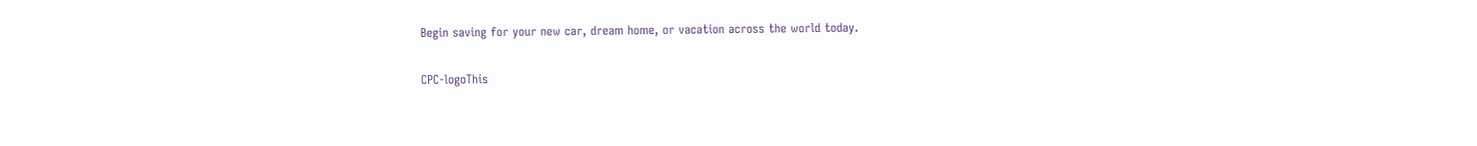Begin saving for your new car, dream home, or vacation across the world today.

CPC-logoThis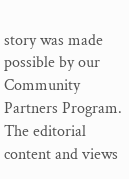story was made possible by our Community Partners Program. The editorial content and views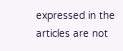expressed in the articles are not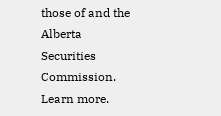those of and the Alberta Securities Commission. Learn more.